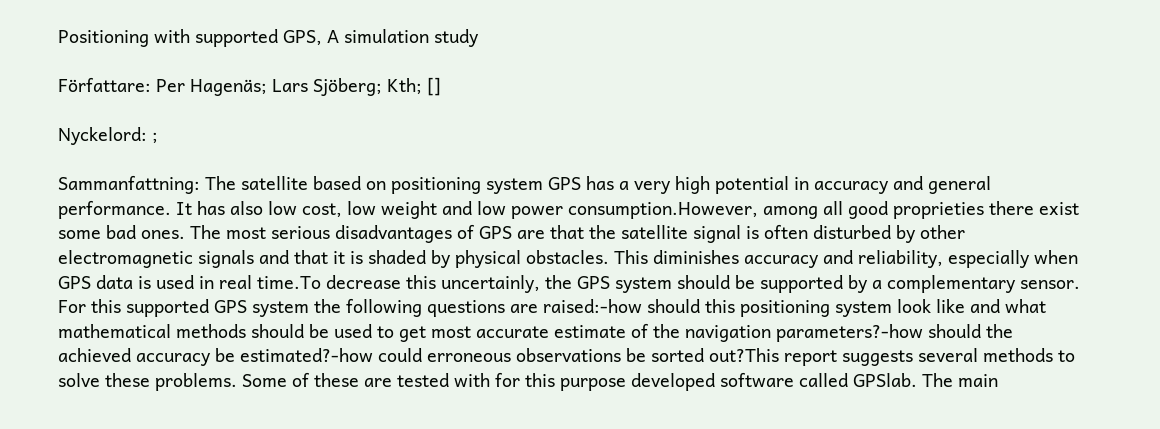Positioning with supported GPS, A simulation study

Författare: Per Hagenäs; Lars Sjöberg; Kth; []

Nyckelord: ;

Sammanfattning: The satellite based on positioning system GPS has a very high potential in accuracy and general performance. It has also low cost, low weight and low power consumption.However, among all good proprieties there exist some bad ones. The most serious disadvantages of GPS are that the satellite signal is often disturbed by other electromagnetic signals and that it is shaded by physical obstacles. This diminishes accuracy and reliability, especially when GPS data is used in real time.To decrease this uncertainly, the GPS system should be supported by a complementary sensor. For this supported GPS system the following questions are raised:-how should this positioning system look like and what mathematical methods should be used to get most accurate estimate of the navigation parameters?-how should the achieved accuracy be estimated?-how could erroneous observations be sorted out?This report suggests several methods to solve these problems. Some of these are tested with for this purpose developed software called GPSlab. The main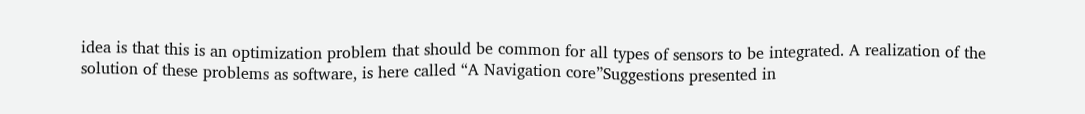idea is that this is an optimization problem that should be common for all types of sensors to be integrated. A realization of the solution of these problems as software, is here called “A Navigation core”Suggestions presented in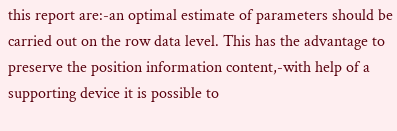this report are:-an optimal estimate of parameters should be carried out on the row data level. This has the advantage to preserve the position information content,-with help of a supporting device it is possible to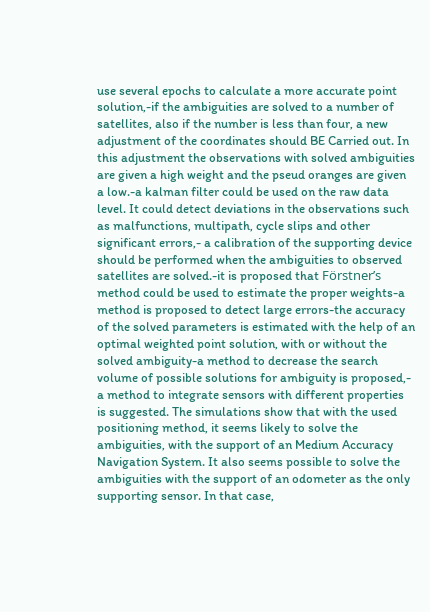use several epochs to calculate a more accurate point solution,-if the ambiguities are solved to a number of satellites, also if the number is less than four, a new adjustment of the coordinates should BE Carried out. In this adjustment the observations with solved ambiguities are given a high weight and the pseud oranges are given a low.-a kalman filter could be used on the raw data level. It could detect deviations in the observations such as malfunctions, multipath, cycle slips and other significant errors,- a calibration of the supporting device should be performed when the ambiguities to observed satellites are solved.-it is proposed that Förstner’s method could be used to estimate the proper weights-a method is proposed to detect large errors-the accuracy of the solved parameters is estimated with the help of an optimal weighted point solution, with or without the solved ambiguity-a method to decrease the search volume of possible solutions for ambiguity is proposed,- a method to integrate sensors with different properties is suggested. The simulations show that with the used positioning method, it seems likely to solve the ambiguities, with the support of an Medium Accuracy Navigation System. It also seems possible to solve the ambiguities with the support of an odometer as the only supporting sensor. In that case,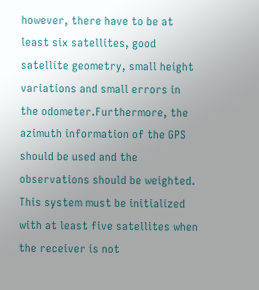however, there have to be at least six satellites, good satellite geometry, small height variations and small errors in the odometer.Furthermore, the azimuth information of the GPS should be used and the observations should be weighted. This system must be initialized with at least five satellites when the receiver is not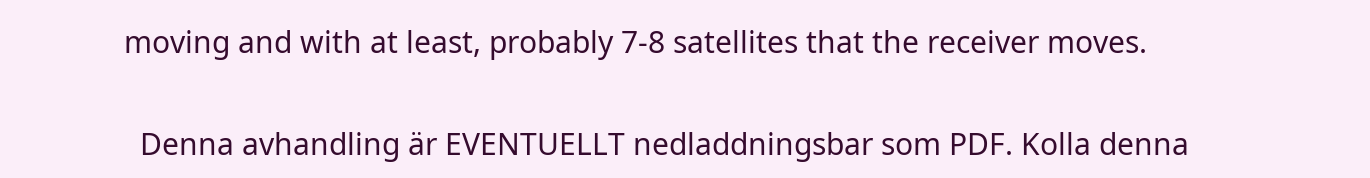moving and with at least, probably 7-8 satellites that the receiver moves.

  Denna avhandling är EVENTUELLT nedladdningsbar som PDF. Kolla denna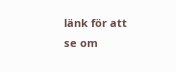länk för att se om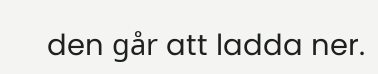den går att ladda ner.